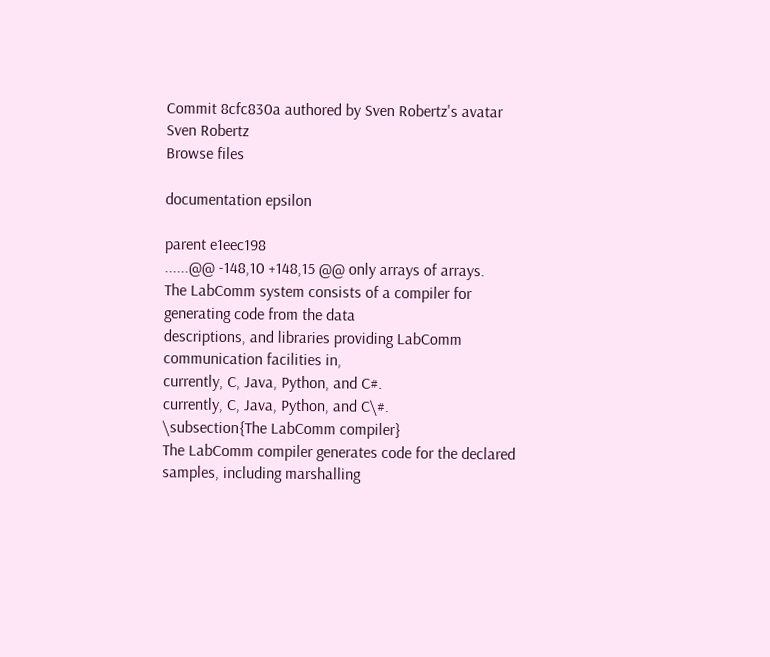Commit 8cfc830a authored by Sven Robertz's avatar Sven Robertz
Browse files

documentation epsilon

parent e1eec198
......@@ -148,10 +148,15 @@ only arrays of arrays.
The LabComm system consists of a compiler for generating code from the data
descriptions, and libraries providing LabComm communication facilities in,
currently, C, Java, Python, and C#.
currently, C, Java, Python, and C\#.
\subsection{The LabComm compiler}
The LabComm compiler generates code for the declared samples, including marshalling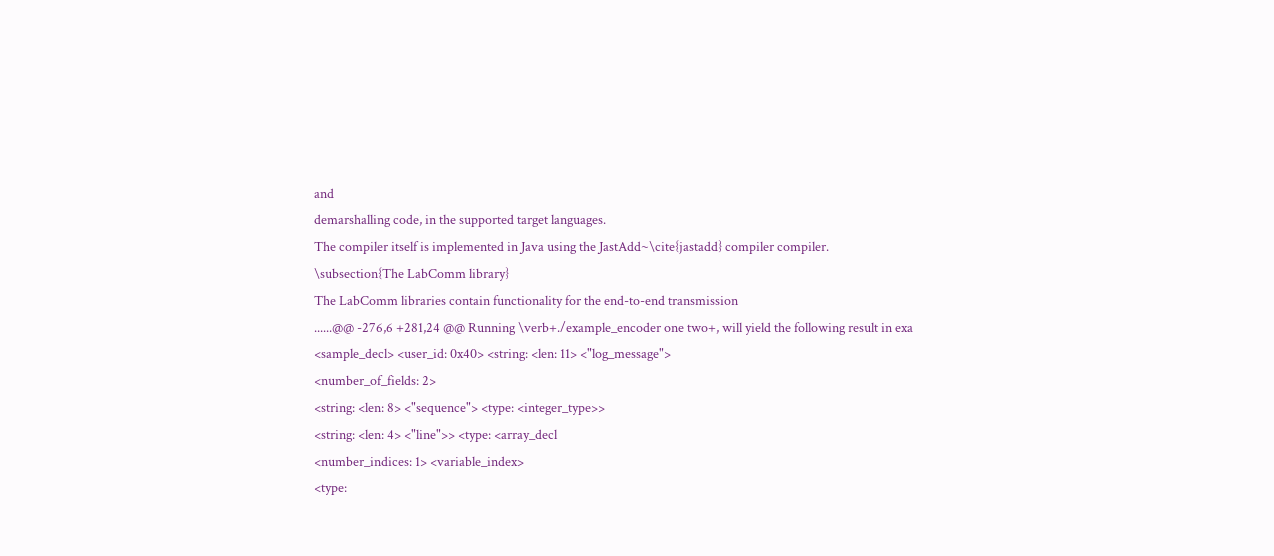and
demarshalling code, in the supported target languages.
The compiler itself is implemented in Java using the JastAdd~\cite{jastadd} compiler compiler.
\subsection{The LabComm library}
The LabComm libraries contain functionality for the end-to-end transmission
......@@ -276,6 +281,24 @@ Running \verb+./example_encoder one two+, will yield the following result in exa
<sample_decl> <user_id: 0x40> <string: <len: 11> <"log_message">
<number_of_fields: 2>
<string: <len: 8> <"sequence"> <type: <integer_type>>
<string: <len: 4> <"line">> <type: <array_decl
<number_indices: 1> <variable_index>
<type: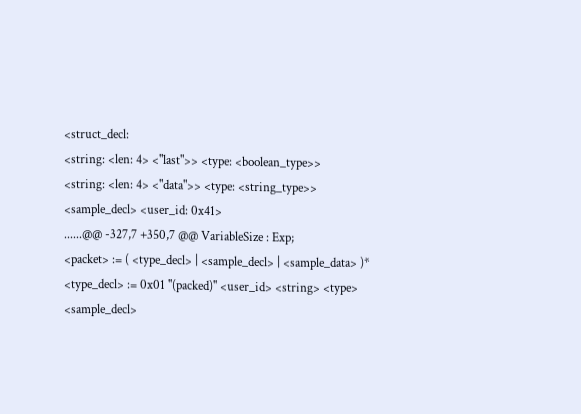<struct_decl:
<string: <len: 4> <"last">> <type: <boolean_type>>
<string: <len: 4> <"data">> <type: <string_type>>
<sample_decl> <user_id: 0x41>
......@@ -327,7 +350,7 @@ VariableSize : Exp;
<packet> := ( <type_decl> | <sample_decl> | <sample_data> )*
<type_decl> := 0x01 ''(packed)'' <user_id> <string> <type>
<sample_decl>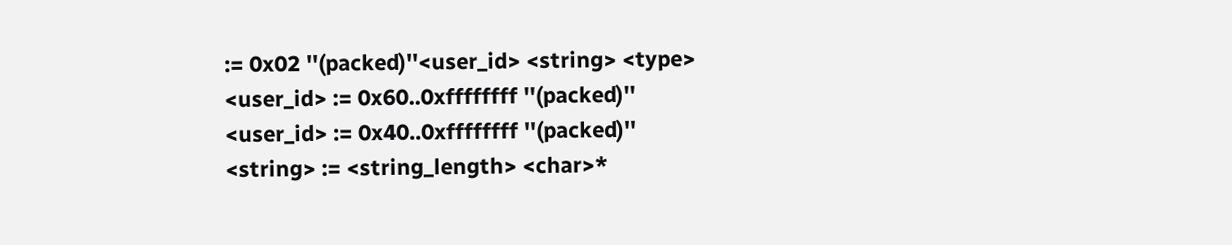:= 0x02 ''(packed)''<user_id> <string> <type>
<user_id> := 0x60..0xffffffff ''(packed)''
<user_id> := 0x40..0xffffffff ''(packed)''
<string> := <string_length> <char>*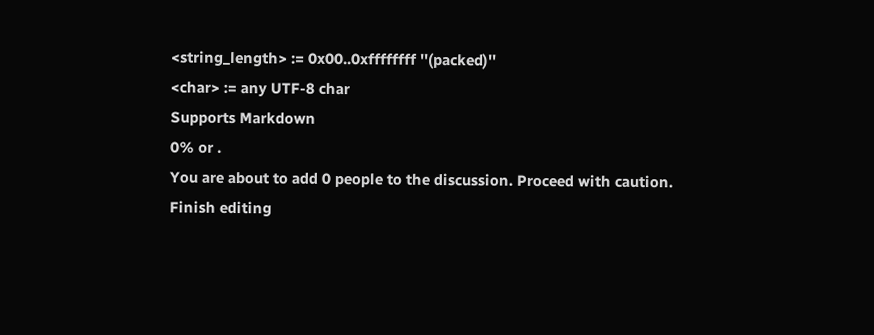<string_length> := 0x00..0xffffffff ''(packed)''
<char> := any UTF-8 char
Supports Markdown
0% or .
You are about to add 0 people to the discussion. Proceed with caution.
Finish editing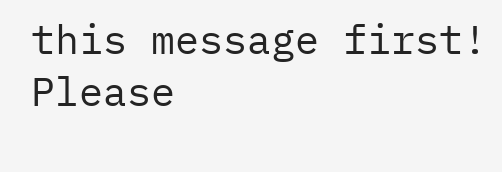this message first!
Please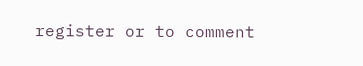register or to comment